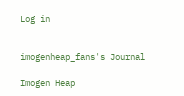Log in


imogenheap_fans's Journal

Imogen Heap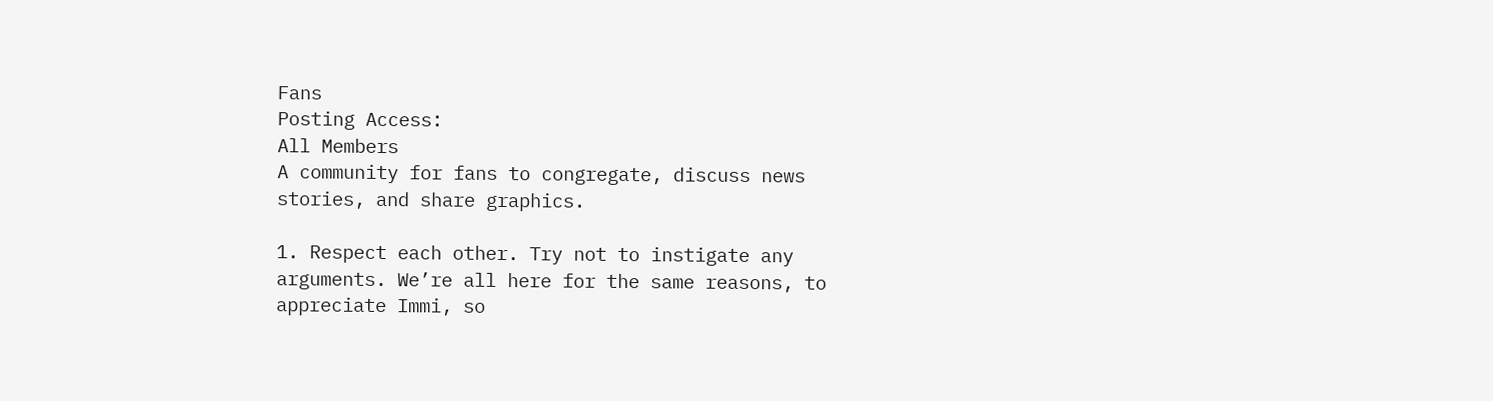Fans
Posting Access:
All Members
A community for fans to congregate, discuss news stories, and share graphics.

1. Respect each other. Try not to instigate any arguments. We’re all here for the same reasons, to appreciate Immi, so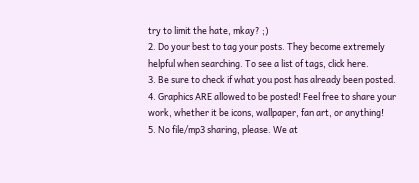try to limit the hate, mkay? ;)
2. Do your best to tag your posts. They become extremely helpful when searching. To see a list of tags, click here.
3. Be sure to check if what you post has already been posted.
4. Graphics ARE allowed to be posted! Feel free to share your work, whether it be icons, wallpaper, fan art, or anything!
5. No file/mp3 sharing, please. We at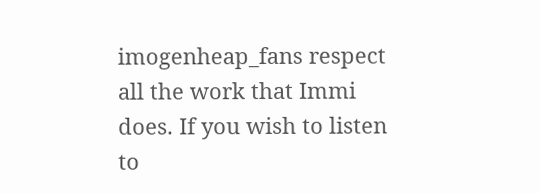imogenheap_fans respect all the work that Immi does. If you wish to listen to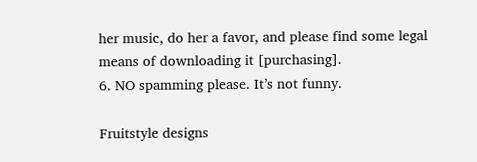her music, do her a favor, and please find some legal means of downloading it [purchasing].
6. NO spamming please. It’s not funny.

Fruitstyle designs